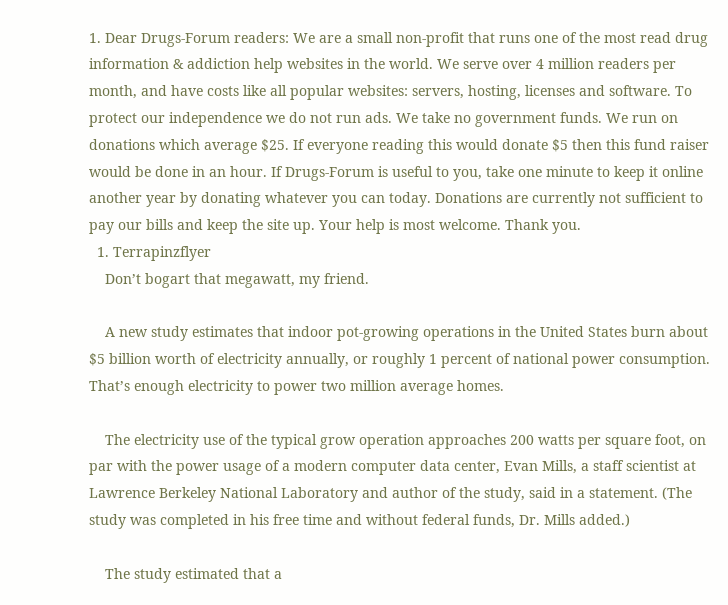1. Dear Drugs-Forum readers: We are a small non-profit that runs one of the most read drug information & addiction help websites in the world. We serve over 4 million readers per month, and have costs like all popular websites: servers, hosting, licenses and software. To protect our independence we do not run ads. We take no government funds. We run on donations which average $25. If everyone reading this would donate $5 then this fund raiser would be done in an hour. If Drugs-Forum is useful to you, take one minute to keep it online another year by donating whatever you can today. Donations are currently not sufficient to pay our bills and keep the site up. Your help is most welcome. Thank you.
  1. Terrapinzflyer
    Don’t bogart that megawatt, my friend.

    A new study estimates that indoor pot-growing operations in the United States burn about $5 billion worth of electricity annually, or roughly 1 percent of national power consumption. That’s enough electricity to power two million average homes.

    The electricity use of the typical grow operation approaches 200 watts per square foot, on par with the power usage of a modern computer data center, Evan Mills, a staff scientist at Lawrence Berkeley National Laboratory and author of the study, said in a statement. (The study was completed in his free time and without federal funds, Dr. Mills added.)

    The study estimated that a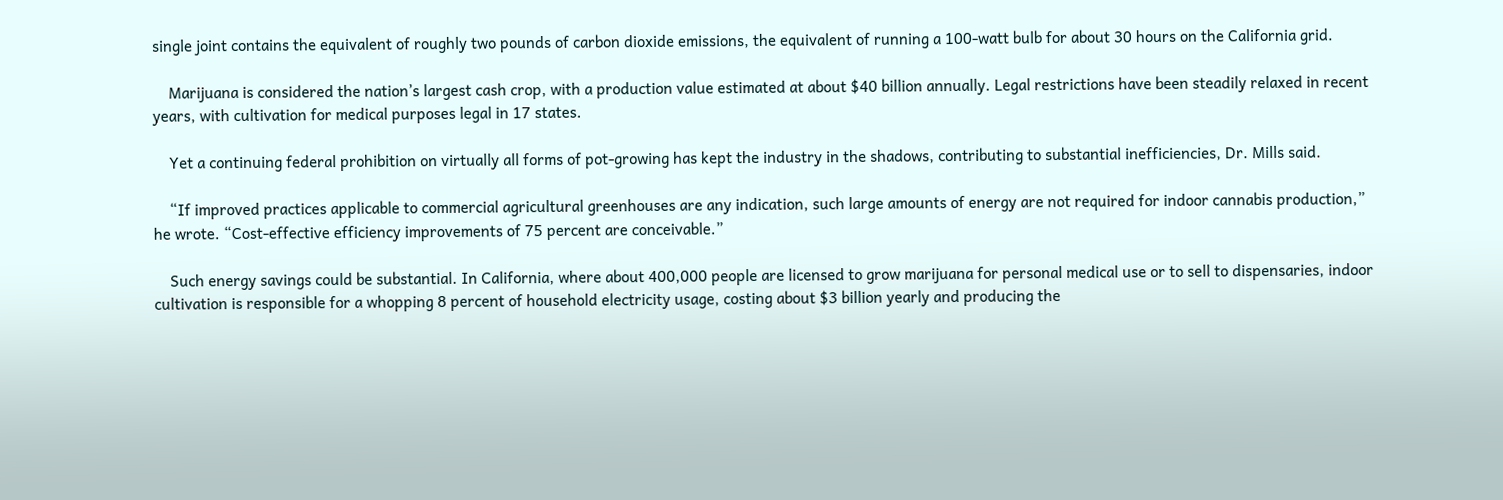single joint contains the equivalent of roughly two pounds of carbon dioxide emissions, the equivalent of running a 100-watt bulb for about 30 hours on the California grid.

    Marijuana is considered the nation’s largest cash crop, with a production value estimated at about $40 billion annually. Legal restrictions have been steadily relaxed in recent years, with cultivation for medical purposes legal in 17 states.

    Yet a continuing federal prohibition on virtually all forms of pot-growing has kept the industry in the shadows, contributing to substantial inefficiencies, Dr. Mills said.

    “If improved practices applicable to commercial agricultural greenhouses are any indication, such large amounts of energy are not required for indoor cannabis production,” he wrote. “Cost-effective efficiency improvements of 75 percent are conceivable.”

    Such energy savings could be substantial. In California, where about 400,000 people are licensed to grow marijuana for personal medical use or to sell to dispensaries, indoor cultivation is responsible for a whopping 8 percent of household electricity usage, costing about $3 billion yearly and producing the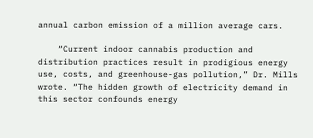annual carbon emission of a million average cars.

    “Current indoor cannabis production and distribution practices result in prodigious energy use, costs, and greenhouse-gas pollution,” Dr. Mills wrote. “The hidden growth of electricity demand in this sector confounds energy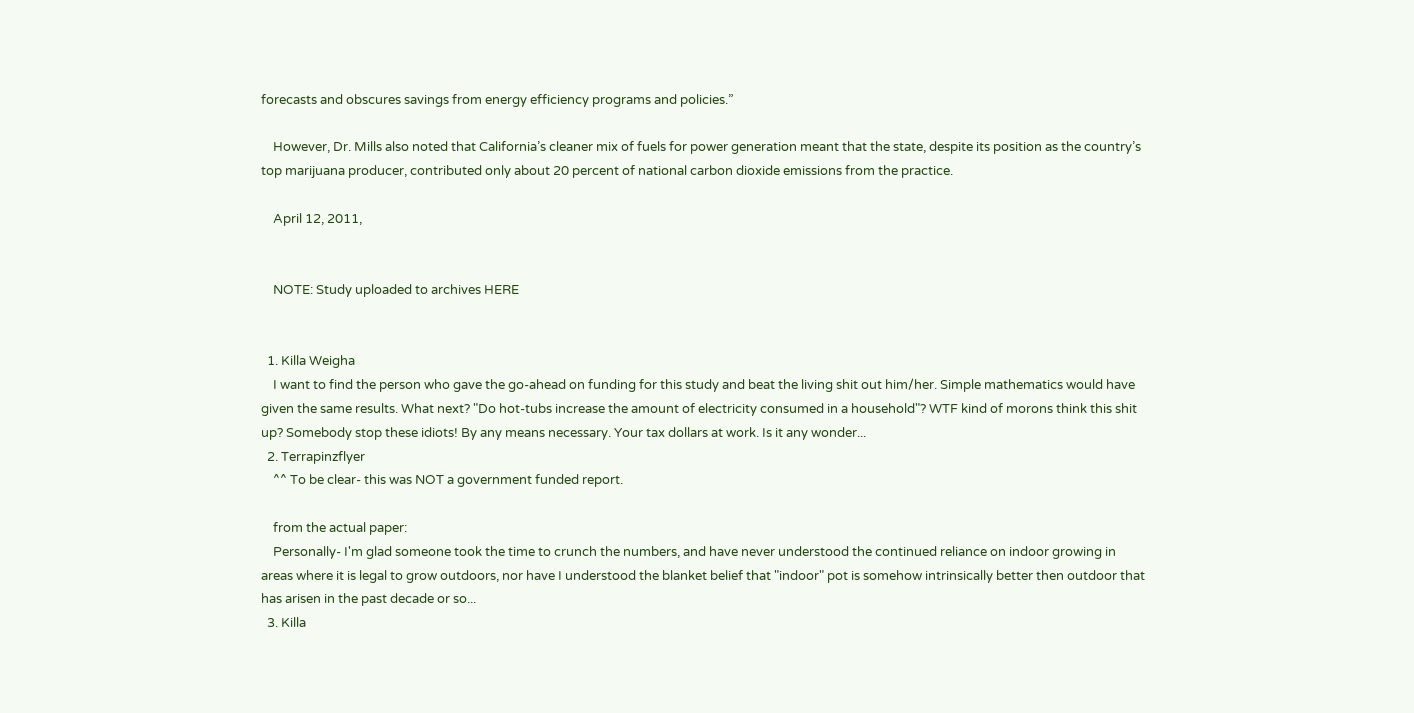forecasts and obscures savings from energy efficiency programs and policies.”

    However, Dr. Mills also noted that California’s cleaner mix of fuels for power generation meant that the state, despite its position as the country’s top marijuana producer, contributed only about 20 percent of national carbon dioxide emissions from the practice.

    April 12, 2011,


    NOTE: Study uploaded to archives HERE


  1. Killa Weigha
    I want to find the person who gave the go-ahead on funding for this study and beat the living shit out him/her. Simple mathematics would have given the same results. What next? "Do hot-tubs increase the amount of electricity consumed in a household"? WTF kind of morons think this shit up? Somebody stop these idiots! By any means necessary. Your tax dollars at work. Is it any wonder...
  2. Terrapinzflyer
    ^^ To be clear- this was NOT a government funded report.

    from the actual paper:
    Personally- I'm glad someone took the time to crunch the numbers, and have never understood the continued reliance on indoor growing in areas where it is legal to grow outdoors, nor have I understood the blanket belief that "indoor" pot is somehow intrinsically better then outdoor that has arisen in the past decade or so...
  3. Killa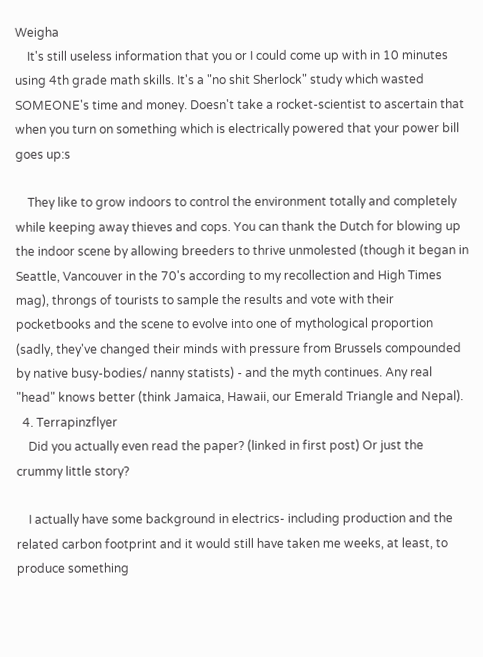Weigha
    It's still useless information that you or I could come up with in 10 minutes using 4th grade math skills. It's a "no shit Sherlock" study which wasted SOMEONE's time and money. Doesn't take a rocket-scientist to ascertain that when you turn on something which is electrically powered that your power bill goes up:s

    They like to grow indoors to control the environment totally and completely while keeping away thieves and cops. You can thank the Dutch for blowing up the indoor scene by allowing breeders to thrive unmolested (though it began in Seattle, Vancouver in the 70's according to my recollection and High Times mag), throngs of tourists to sample the results and vote with their pocketbooks and the scene to evolve into one of mythological proportion (sadly, they've changed their minds with pressure from Brussels compounded by native busy-bodies/ nanny statists) - and the myth continues. Any real "head" knows better (think Jamaica, Hawaii, our Emerald Triangle and Nepal).
  4. Terrapinzflyer
    Did you actually even read the paper? (linked in first post) Or just the crummy little story?

    I actually have some background in electrics- including production and the related carbon footprint and it would still have taken me weeks, at least, to produce something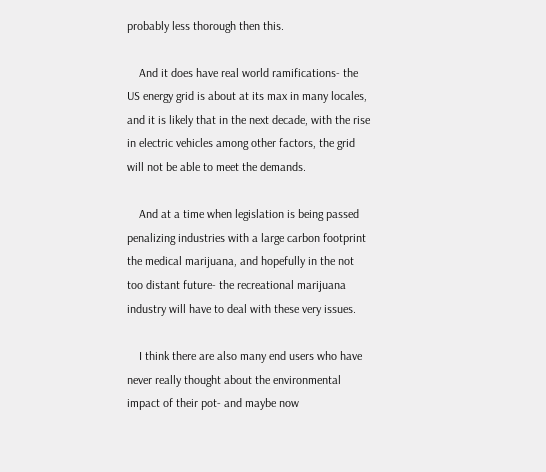probably less thorough then this.

    And it does have real world ramifications- the US energy grid is about at its max in many locales, and it is likely that in the next decade, with the rise in electric vehicles among other factors, the grid will not be able to meet the demands.

    And at a time when legislation is being passed penalizing industries with a large carbon footprint the medical marijuana, and hopefully in the not too distant future- the recreational marijuana industry will have to deal with these very issues.

    I think there are also many end users who have never really thought about the environmental impact of their pot- and maybe now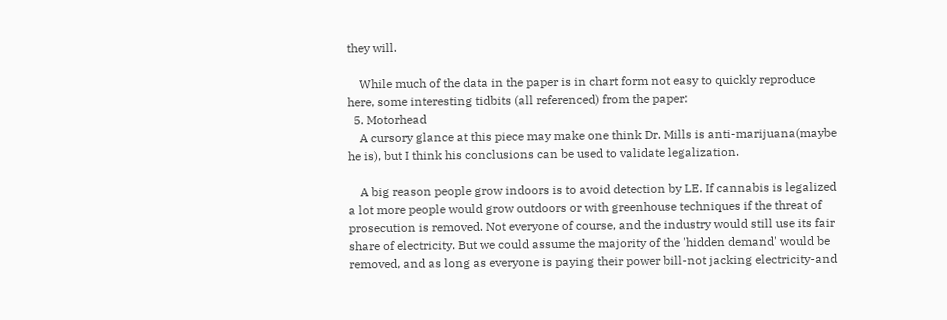they will.

    While much of the data in the paper is in chart form not easy to quickly reproduce here, some interesting tidbits (all referenced) from the paper:
  5. Motorhead
    A cursory glance at this piece may make one think Dr. Mills is anti-marijuana(maybe he is), but I think his conclusions can be used to validate legalization.

    A big reason people grow indoors is to avoid detection by LE. If cannabis is legalized a lot more people would grow outdoors or with greenhouse techniques if the threat of prosecution is removed. Not everyone of course, and the industry would still use its fair share of electricity. But we could assume the majority of the 'hidden demand' would be removed, and as long as everyone is paying their power bill-not jacking electricity-and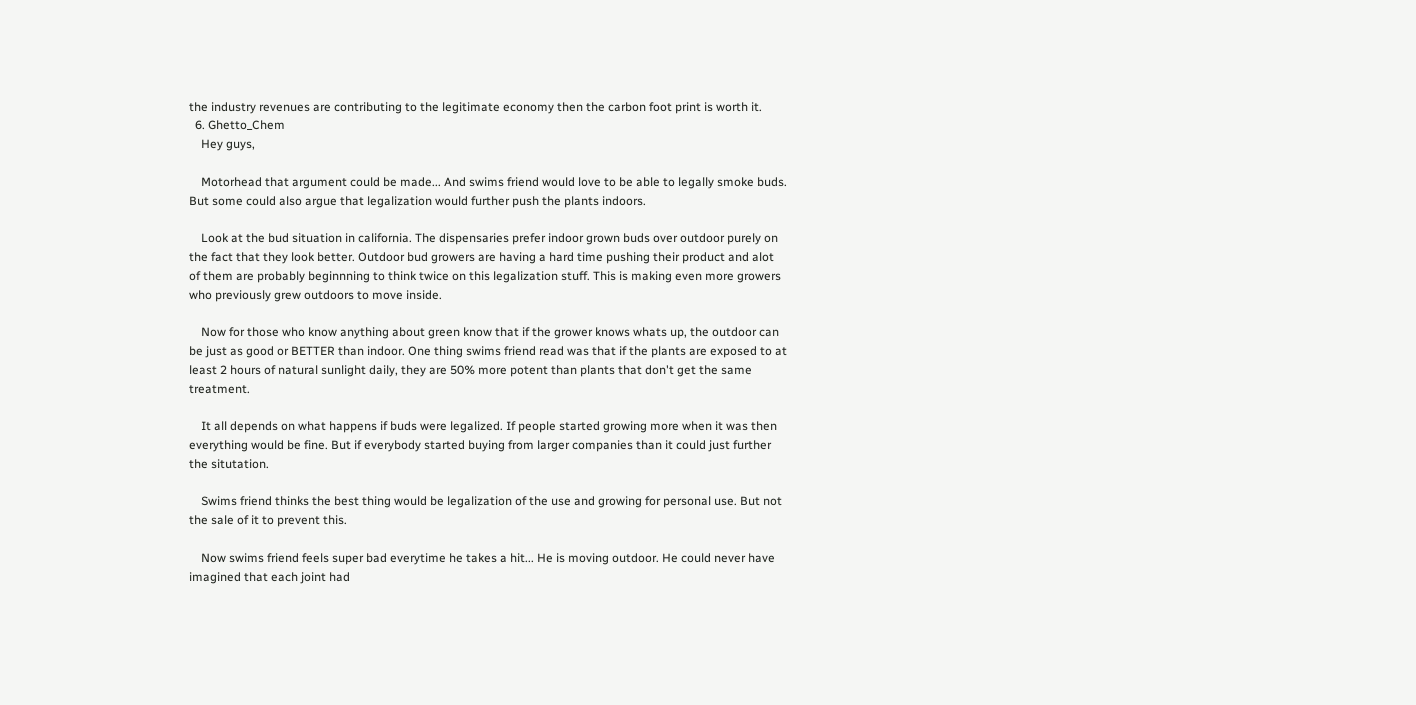the industry revenues are contributing to the legitimate economy then the carbon foot print is worth it.
  6. Ghetto_Chem
    Hey guys,

    Motorhead that argument could be made... And swims friend would love to be able to legally smoke buds. But some could also argue that legalization would further push the plants indoors.

    Look at the bud situation in california. The dispensaries prefer indoor grown buds over outdoor purely on the fact that they look better. Outdoor bud growers are having a hard time pushing their product and alot of them are probably beginnning to think twice on this legalization stuff. This is making even more growers who previously grew outdoors to move inside.

    Now for those who know anything about green know that if the grower knows whats up, the outdoor can be just as good or BETTER than indoor. One thing swims friend read was that if the plants are exposed to at least 2 hours of natural sunlight daily, they are 50% more potent than plants that don't get the same treatment.

    It all depends on what happens if buds were legalized. If people started growing more when it was then everything would be fine. But if everybody started buying from larger companies than it could just further the situtation.

    Swims friend thinks the best thing would be legalization of the use and growing for personal use. But not the sale of it to prevent this.

    Now swims friend feels super bad everytime he takes a hit... He is moving outdoor. He could never have imagined that each joint had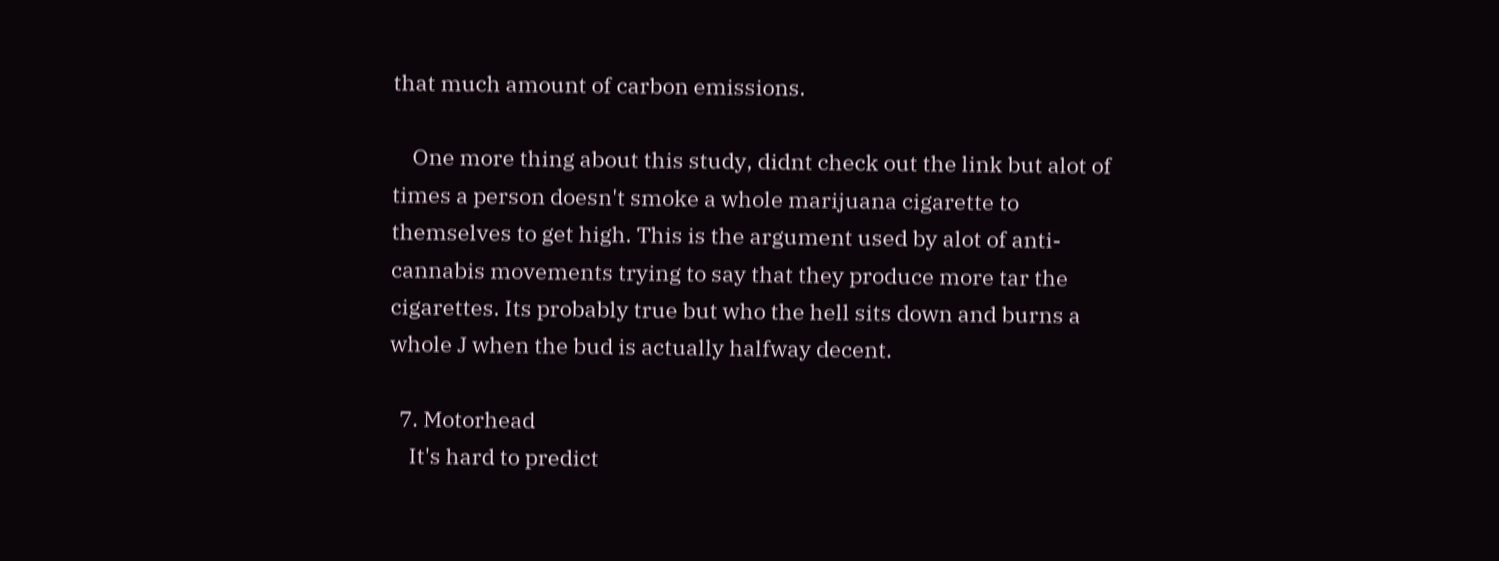that much amount of carbon emissions.

    One more thing about this study, didnt check out the link but alot of times a person doesn't smoke a whole marijuana cigarette to themselves to get high. This is the argument used by alot of anti-cannabis movements trying to say that they produce more tar the cigarettes. Its probably true but who the hell sits down and burns a whole J when the bud is actually halfway decent.

  7. Motorhead
    It's hard to predict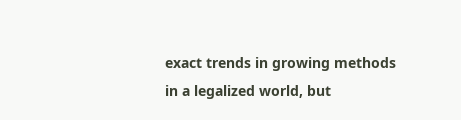exact trends in growing methods in a legalized world, but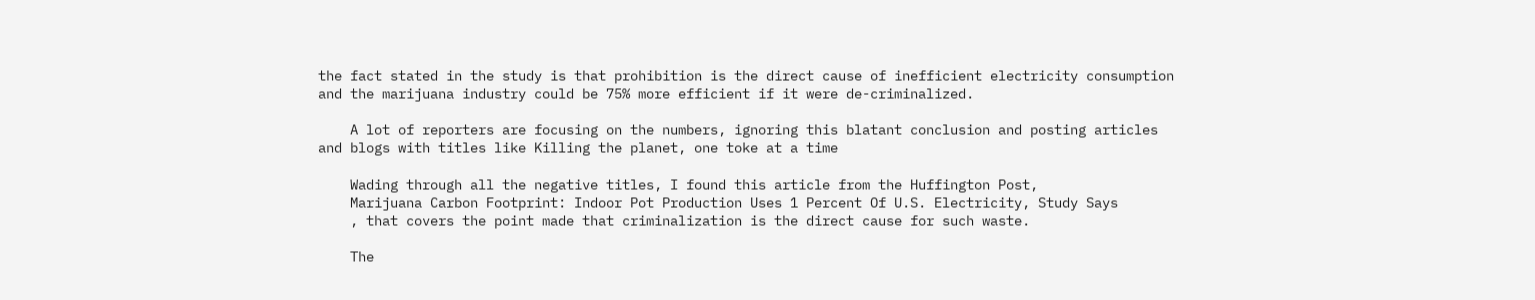the fact stated in the study is that prohibition is the direct cause of inefficient electricity consumption and the marijuana industry could be 75% more efficient if it were de-criminalized.

    A lot of reporters are focusing on the numbers, ignoring this blatant conclusion and posting articles and blogs with titles like Killing the planet, one toke at a time

    Wading through all the negative titles, I found this article from the Huffington Post,
    Marijuana Carbon Footprint: Indoor Pot Production Uses 1 Percent Of U.S. Electricity, Study Says
    , that covers the point made that criminalization is the direct cause for such waste.

    The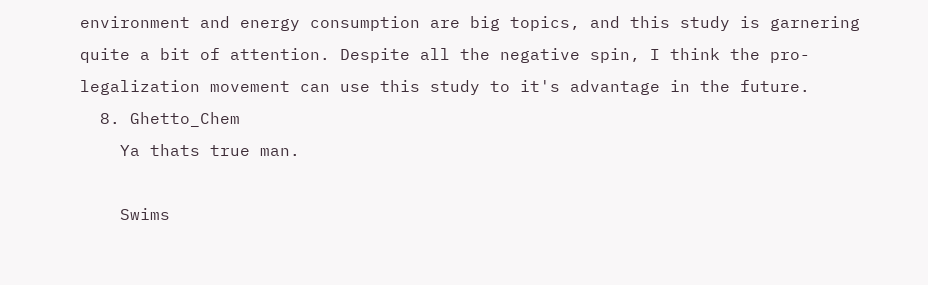environment and energy consumption are big topics, and this study is garnering quite a bit of attention. Despite all the negative spin, I think the pro-legalization movement can use this study to it's advantage in the future.
  8. Ghetto_Chem
    Ya thats true man.

    Swims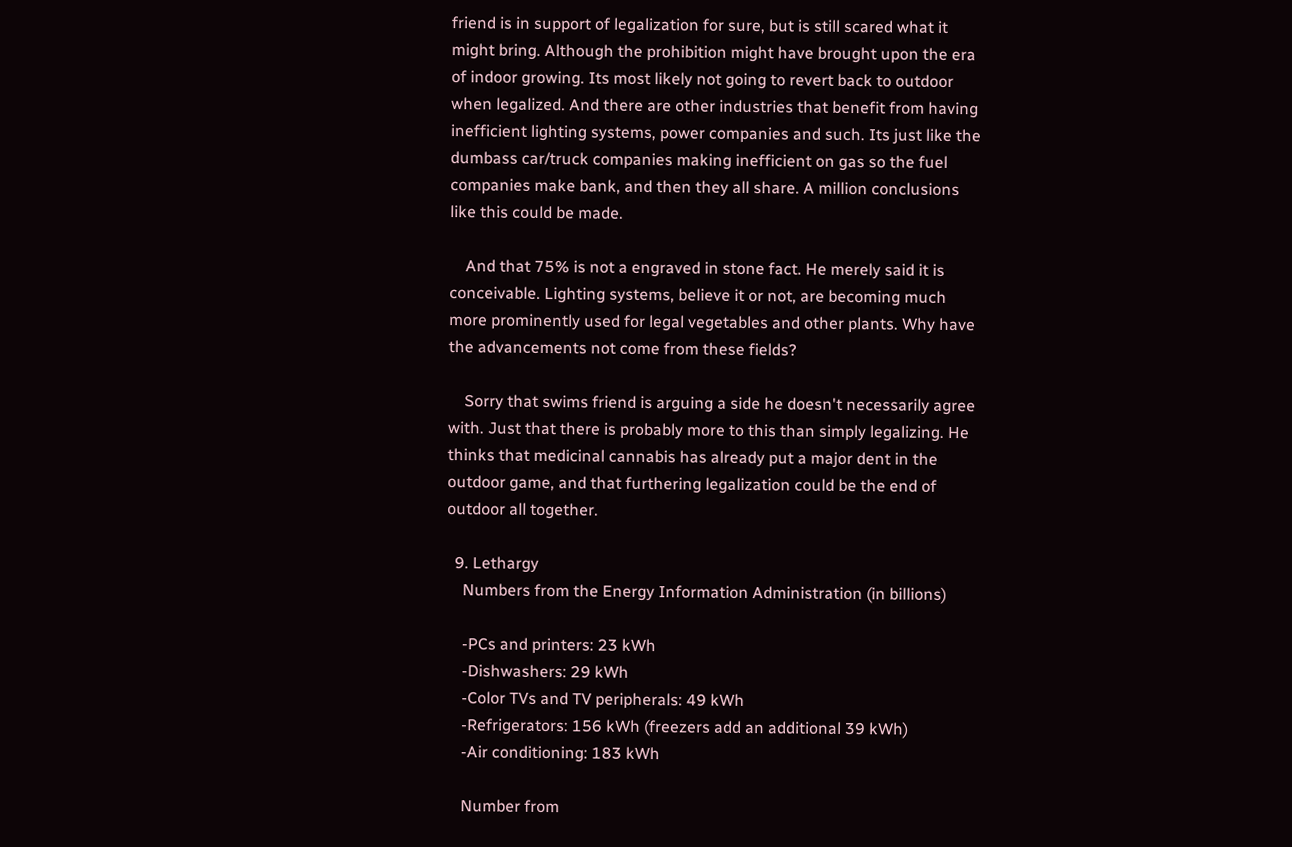friend is in support of legalization for sure, but is still scared what it might bring. Although the prohibition might have brought upon the era of indoor growing. Its most likely not going to revert back to outdoor when legalized. And there are other industries that benefit from having inefficient lighting systems, power companies and such. Its just like the dumbass car/truck companies making inefficient on gas so the fuel companies make bank, and then they all share. A million conclusions like this could be made.

    And that 75% is not a engraved in stone fact. He merely said it is conceivable. Lighting systems, believe it or not, are becoming much more prominently used for legal vegetables and other plants. Why have the advancements not come from these fields?

    Sorry that swims friend is arguing a side he doesn't necessarily agree with. Just that there is probably more to this than simply legalizing. He thinks that medicinal cannabis has already put a major dent in the outdoor game, and that furthering legalization could be the end of outdoor all together.

  9. Lethargy
    Numbers from the Energy Information Administration (in billions)

    -PCs and printers: 23 kWh
    -Dishwashers: 29 kWh
    -Color TVs and TV peripherals: 49 kWh
    -Refrigerators: 156 kWh (freezers add an additional 39 kWh)
    -Air conditioning: 183 kWh

    Number from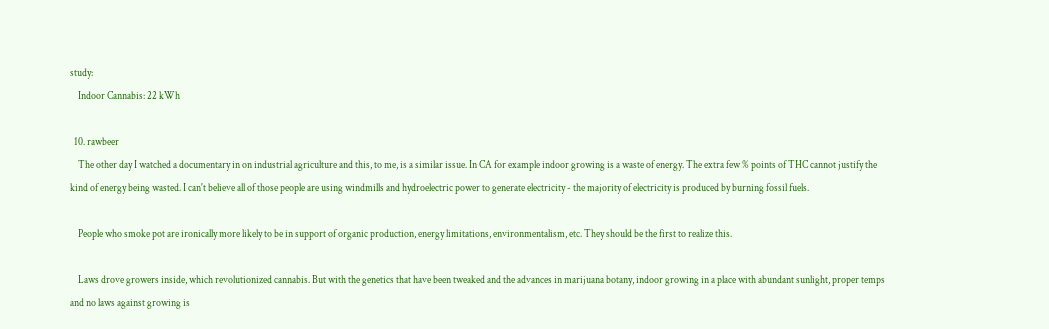study:
    Indoor Cannabis: 22 kWh

  10. rawbeer
    The other day I watched a documentary in on industrial agriculture and this, to me, is a similar issue. In CA for example indoor growing is a waste of energy. The extra few % points of THC cannot justify the kind of energy being wasted. I can't believe all of those people are using windmills and hydroelectric power to generate electricity - the majority of electricity is produced by burning fossil fuels.

    People who smoke pot are ironically more likely to be in support of organic production, energy limitations, environmentalism, etc. They should be the first to realize this.

    Laws drove growers inside, which revolutionized cannabis. But with the genetics that have been tweaked and the advances in marijuana botany, indoor growing in a place with abundant sunlight, proper temps and no laws against growing is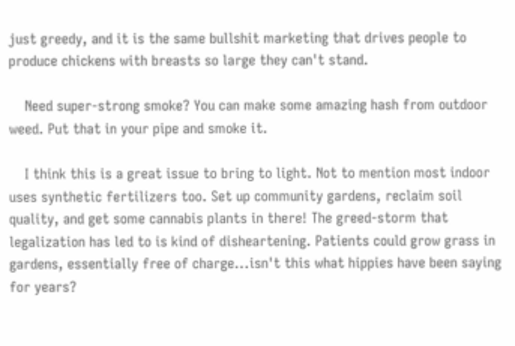just greedy, and it is the same bullshit marketing that drives people to produce chickens with breasts so large they can't stand.

    Need super-strong smoke? You can make some amazing hash from outdoor weed. Put that in your pipe and smoke it.

    I think this is a great issue to bring to light. Not to mention most indoor uses synthetic fertilizers too. Set up community gardens, reclaim soil quality, and get some cannabis plants in there! The greed-storm that legalization has led to is kind of disheartening. Patients could grow grass in gardens, essentially free of charge...isn't this what hippies have been saying for years?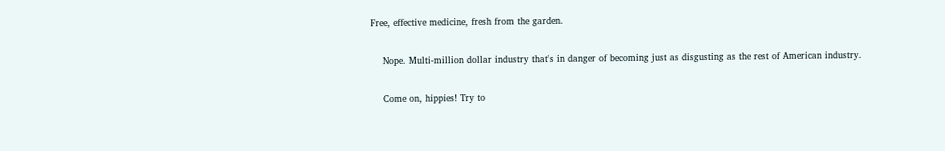Free, effective medicine, fresh from the garden.

    Nope. Multi-million dollar industry that's in danger of becoming just as disgusting as the rest of American industry.

    Come on, hippies! Try to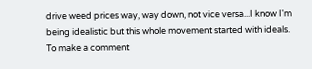drive weed prices way, way down, not vice versa...I know I'm being idealistic but this whole movement started with ideals.
To make a comment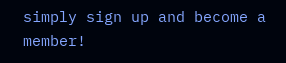simply sign up and become a member!